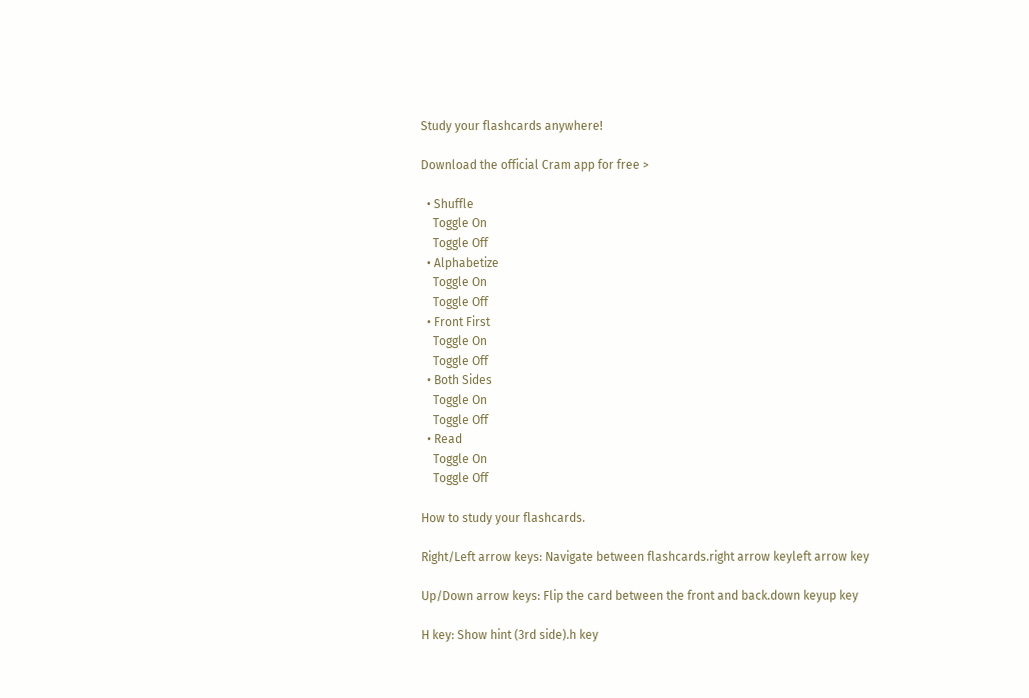Study your flashcards anywhere!

Download the official Cram app for free >

  • Shuffle
    Toggle On
    Toggle Off
  • Alphabetize
    Toggle On
    Toggle Off
  • Front First
    Toggle On
    Toggle Off
  • Both Sides
    Toggle On
    Toggle Off
  • Read
    Toggle On
    Toggle Off

How to study your flashcards.

Right/Left arrow keys: Navigate between flashcards.right arrow keyleft arrow key

Up/Down arrow keys: Flip the card between the front and back.down keyup key

H key: Show hint (3rd side).h key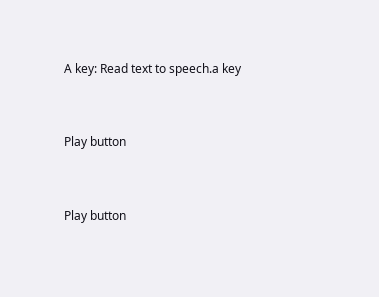A key: Read text to speech.a key


Play button


Play button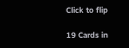Click to flip

19 Cards in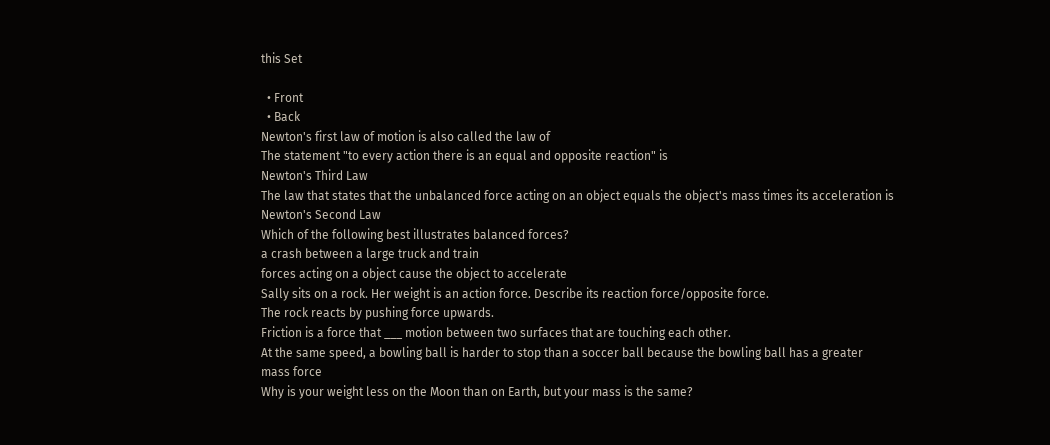this Set

  • Front
  • Back
Newton's first law of motion is also called the law of
The statement "to every action there is an equal and opposite reaction" is
Newton's Third Law
The law that states that the unbalanced force acting on an object equals the object's mass times its acceleration is
Newton's Second Law
Which of the following best illustrates balanced forces?
a crash between a large truck and train
forces acting on a object cause the object to accelerate
Sally sits on a rock. Her weight is an action force. Describe its reaction force/opposite force.
The rock reacts by pushing force upwards.
Friction is a force that ___ motion between two surfaces that are touching each other.
At the same speed, a bowling ball is harder to stop than a soccer ball because the bowling ball has a greater
mass force
Why is your weight less on the Moon than on Earth, but your mass is the same?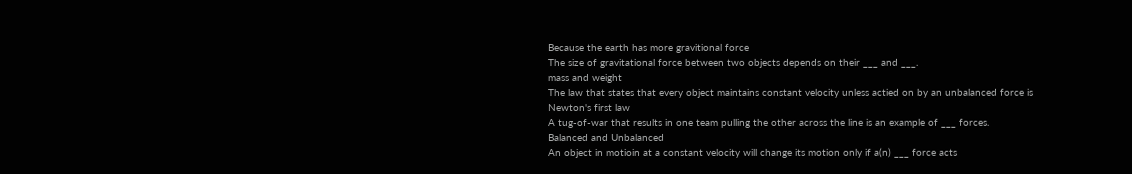Because the earth has more gravitional force
The size of gravitational force between two objects depends on their ___ and ___.
mass and weight
The law that states that every object maintains constant velocity unless actied on by an unbalanced force is
Newton's first law
A tug-of-war that results in one team pulling the other across the line is an example of ___ forces.
Balanced and Unbalanced
An object in motioin at a constant velocity will change its motion only if a(n) ___ force acts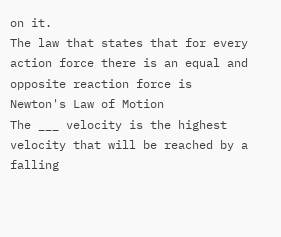on it.
The law that states that for every action force there is an equal and opposite reaction force is
Newton's Law of Motion
The ___ velocity is the highest velocity that will be reached by a falling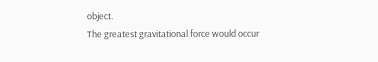object.
The greatest gravitational force would occur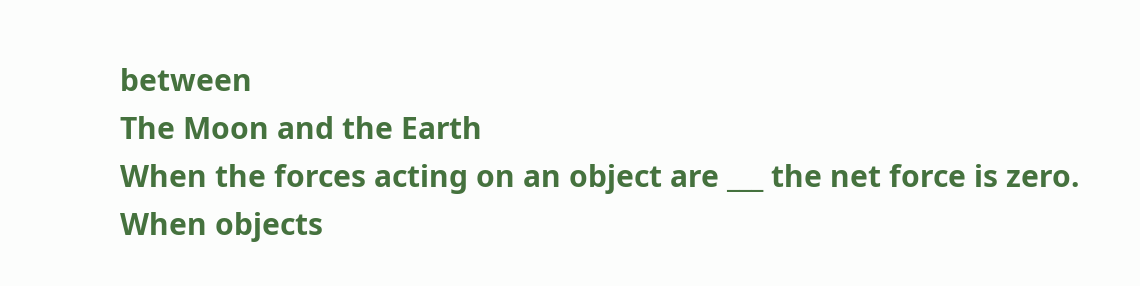between
The Moon and the Earth
When the forces acting on an object are ___ the net force is zero.
When objects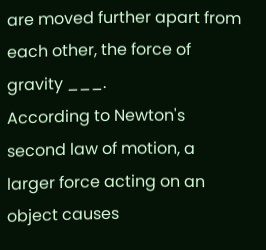are moved further apart from each other, the force of gravity ___.
According to Newton's second law of motion, a larger force acting on an object causes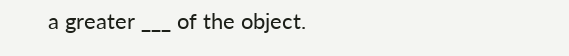a greater ___ of the object.